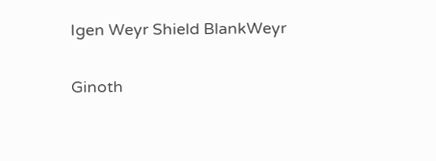Igen Weyr Shield BlankWeyr

Ginoth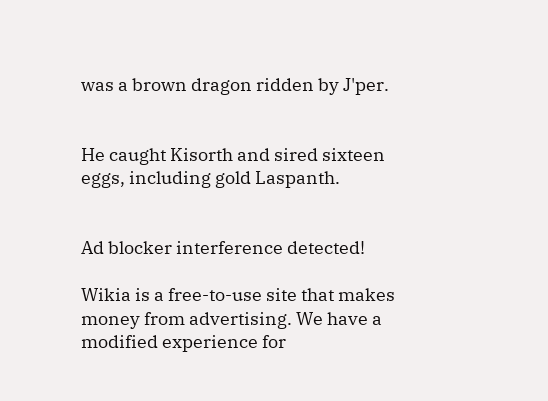was a brown dragon ridden by J'per.


He caught Kisorth and sired sixteen eggs, including gold Laspanth.


Ad blocker interference detected!

Wikia is a free-to-use site that makes money from advertising. We have a modified experience for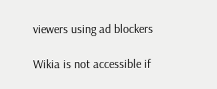viewers using ad blockers

Wikia is not accessible if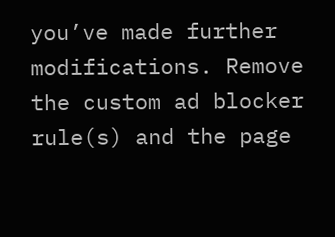you’ve made further modifications. Remove the custom ad blocker rule(s) and the page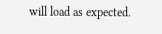will load as expected.